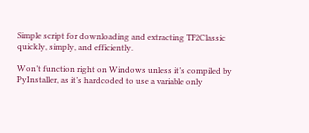Simple script for downloading and extracting TF2Classic quickly, simply, and efficiently.

Won’t function right on Windows unless it’s compiled by PyInstaller, as it’s hardcoded to use a variable only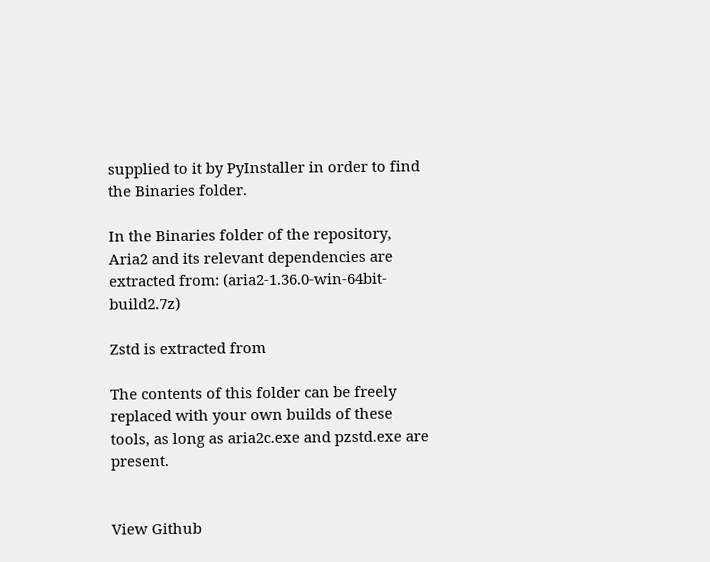supplied to it by PyInstaller in order to find the Binaries folder.

In the Binaries folder of the repository, Aria2 and its relevant dependencies are extracted from: (aria2-1.36.0-win-64bit-build2.7z)

Zstd is extracted from

The contents of this folder can be freely replaced with your own builds of these tools, as long as aria2c.exe and pzstd.exe are present.


View Github